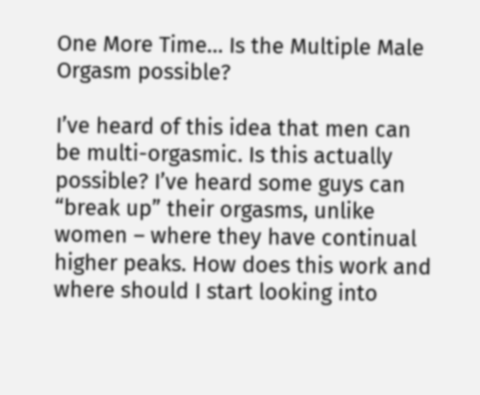One More Time… Is the Multiple Male Orgasm possible?

I’ve heard of this idea that men can be multi-orgasmic. Is this actually possible? I’ve heard some guys can “break up” their orgasms, unlike women – where they have continual higher peaks. How does this work and where should I start looking into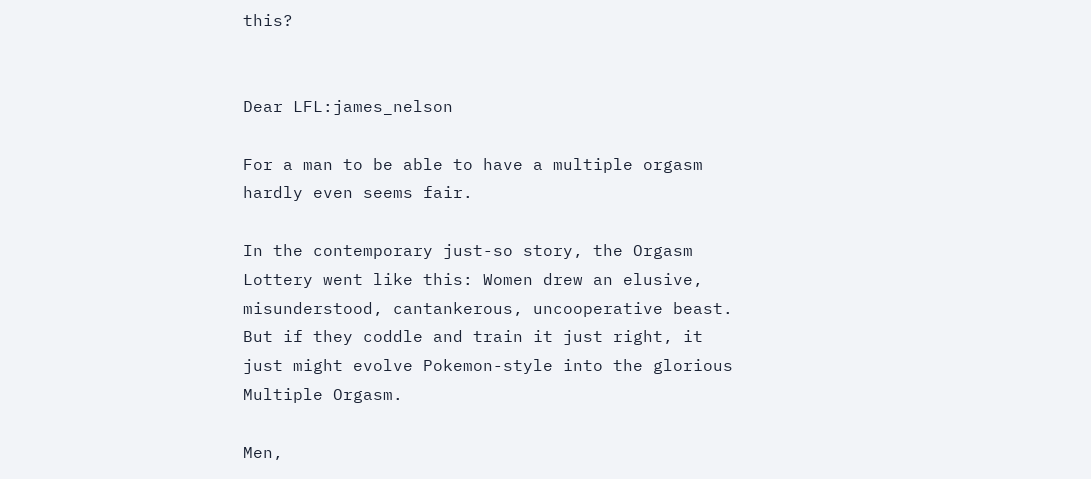this?


Dear LFL:james_nelson

For a man to be able to have a multiple orgasm hardly even seems fair.

In the contemporary just-so story, the Orgasm Lottery went like this: Women drew an elusive, misunderstood, cantankerous, uncooperative beast. But if they coddle and train it just right, it just might evolve Pokemon-style into the glorious Multiple Orgasm.

Men,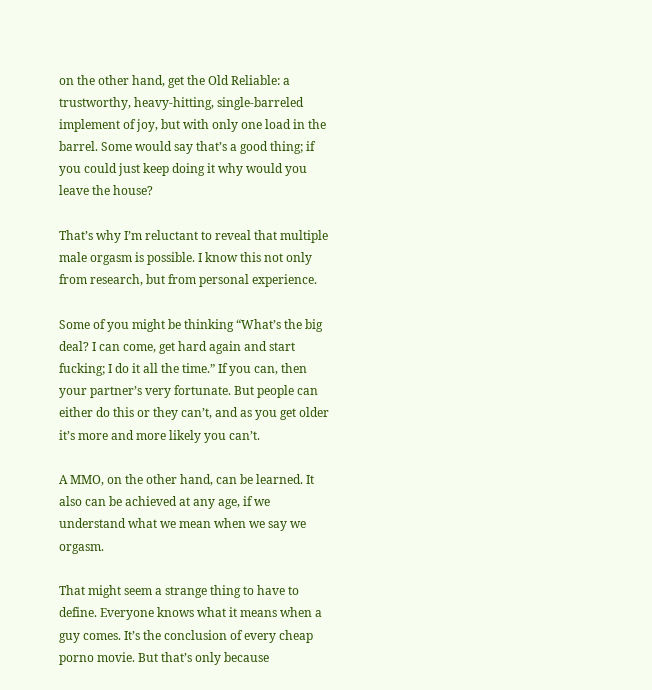on the other hand, get the Old Reliable: a trustworthy, heavy-hitting, single-barreled implement of joy, but with only one load in the barrel. Some would say that’s a good thing; if you could just keep doing it why would you leave the house?

That’s why I’m reluctant to reveal that multiple male orgasm is possible. I know this not only from research, but from personal experience.

Some of you might be thinking “What’s the big deal? I can come, get hard again and start fucking; I do it all the time.” If you can, then your partner’s very fortunate. But people can either do this or they can’t, and as you get older it’s more and more likely you can’t.

A MMO, on the other hand, can be learned. It also can be achieved at any age, if we understand what we mean when we say we orgasm.

That might seem a strange thing to have to define. Everyone knows what it means when a guy comes. It’s the conclusion of every cheap porno movie. But that’s only because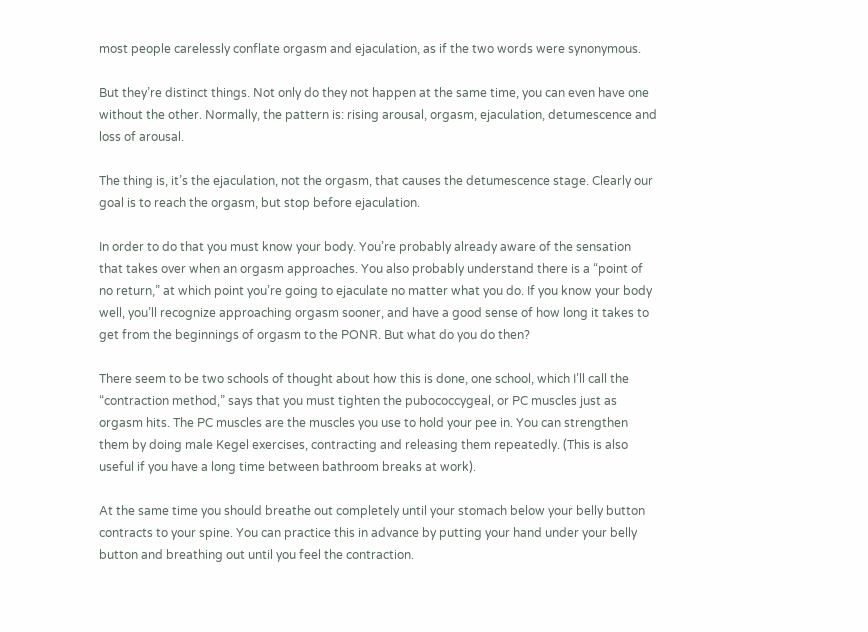most people carelessly conflate orgasm and ejaculation, as if the two words were synonymous.

But they’re distinct things. Not only do they not happen at the same time, you can even have one without the other. Normally, the pattern is: rising arousal, orgasm, ejaculation, detumescence and loss of arousal.

The thing is, it’s the ejaculation, not the orgasm, that causes the detumescence stage. Clearly our goal is to reach the orgasm, but stop before ejaculation.

In order to do that you must know your body. You’re probably already aware of the sensation that takes over when an orgasm approaches. You also probably understand there is a “point of no return,” at which point you’re going to ejaculate no matter what you do. If you know your body well, you’ll recognize approaching orgasm sooner, and have a good sense of how long it takes to get from the beginnings of orgasm to the PONR. But what do you do then?

There seem to be two schools of thought about how this is done, one school, which I’ll call the “contraction method,” says that you must tighten the pubococcygeal, or PC muscles just as orgasm hits. The PC muscles are the muscles you use to hold your pee in. You can strengthen them by doing male Kegel exercises, contracting and releasing them repeatedly. (This is also useful if you have a long time between bathroom breaks at work).

At the same time you should breathe out completely until your stomach below your belly button contracts to your spine. You can practice this in advance by putting your hand under your belly button and breathing out until you feel the contraction.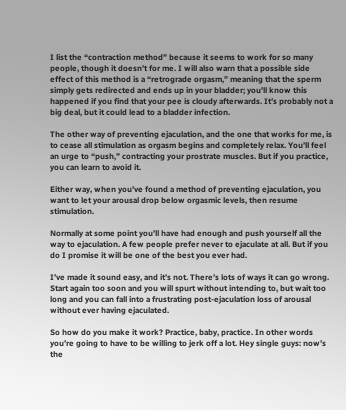I list the “contraction method” because it seems to work for so many people, though it doesn’t for me. I will also warn that a possible side effect of this method is a “retrograde orgasm,” meaning that the sperm simply gets redirected and ends up in your bladder; you’ll know this happened if you find that your pee is cloudy afterwards. It’s probably not a big deal, but it could lead to a bladder infection.

The other way of preventing ejaculation, and the one that works for me, is to cease all stimulation as orgasm begins and completely relax. You’ll feel an urge to “push,” contracting your prostrate muscles. But if you practice, you can learn to avoid it.

Either way, when you’ve found a method of preventing ejaculation, you want to let your arousal drop below orgasmic levels, then resume stimulation.

Normally at some point you’ll have had enough and push yourself all the way to ejaculation. A few people prefer never to ejaculate at all. But if you do I promise it will be one of the best you ever had.

I’ve made it sound easy, and it’s not. There’s lots of ways it can go wrong. Start again too soon and you will spurt without intending to, but wait too long and you can fall into a frustrating post-ejaculation loss of arousal without ever having ejaculated.

So how do you make it work? Practice, baby, practice. In other words you’re going to have to be willing to jerk off a lot. Hey single guys: now’s the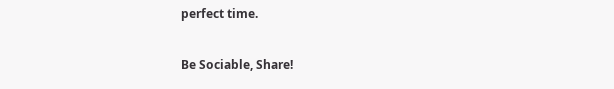perfect time.

Be Sociable, Share!